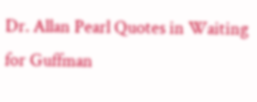Dr. Allan Pearl Quotes in Waiting for Guffman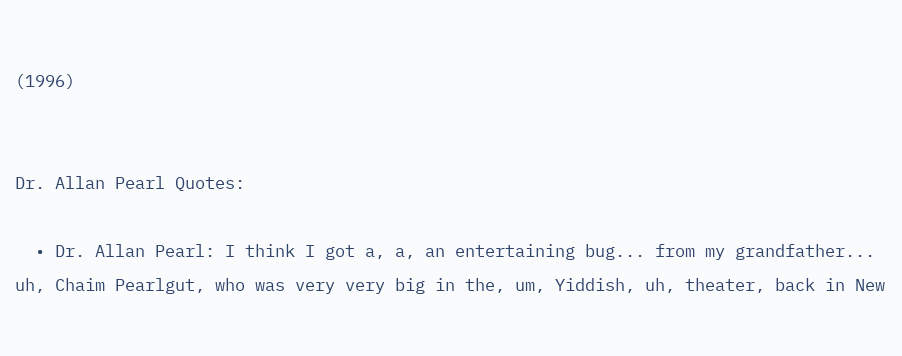(1996)


Dr. Allan Pearl Quotes:

  • Dr. Allan Pearl: I think I got a, a, an entertaining bug... from my grandfather... uh, Chaim Pearlgut, who was very very big in the, um, Yiddish, uh, theater, back in New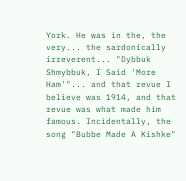York. He was in the, the very... the sardonically irreverent... "Dybbuk Shmybbuk, I Said 'More Ham'"... and that revue I believe was 1914, and that revue was what made him famous. Incidentally, the song "Bubbe Made A Kishke"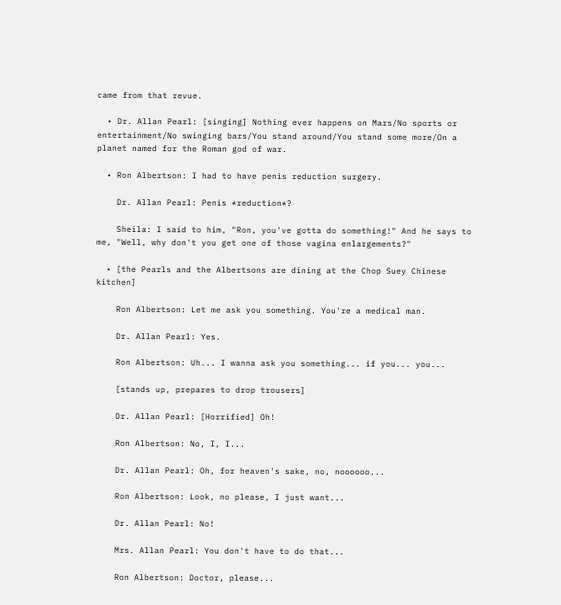came from that revue.

  • Dr. Allan Pearl: [singing] Nothing ever happens on Mars/No sports or entertainment/No swinging bars/You stand around/You stand some more/On a planet named for the Roman god of war.

  • Ron Albertson: I had to have penis reduction surgery.

    Dr. Allan Pearl: Penis *reduction*?

    Sheila: I said to him, "Ron, you've gotta do something!" And he says to me, "Well, why don't you get one of those vagina enlargements?"

  • [the Pearls and the Albertsons are dining at the Chop Suey Chinese kitchen]

    Ron Albertson: Let me ask you something. You're a medical man.

    Dr. Allan Pearl: Yes.

    Ron Albertson: Uh... I wanna ask you something... if you... you...

    [stands up, prepares to drop trousers]

    Dr. Allan Pearl: [Horrified] Oh!

    Ron Albertson: No, I, I...

    Dr. Allan Pearl: Oh, for heaven's sake, no, noooooo...

    Ron Albertson: Look, no please, I just want...

    Dr. Allan Pearl: No!

    Mrs. Allan Pearl: You don't have to do that...

    Ron Albertson: Doctor, please...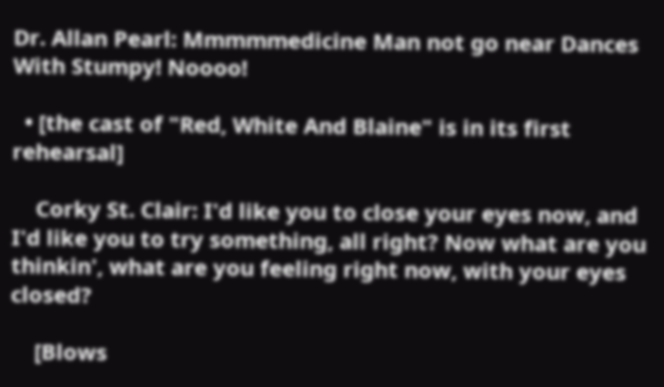Dr. Allan Pearl: Mmmmmedicine Man not go near Dances With Stumpy! Noooo!

  • [the cast of "Red, White And Blaine" is in its first rehearsal]

    Corky St. Clair: I'd like you to close your eyes now, and I'd like you to try something, all right? Now what are you thinkin', what are you feeling right now, with your eyes closed?

    [Blows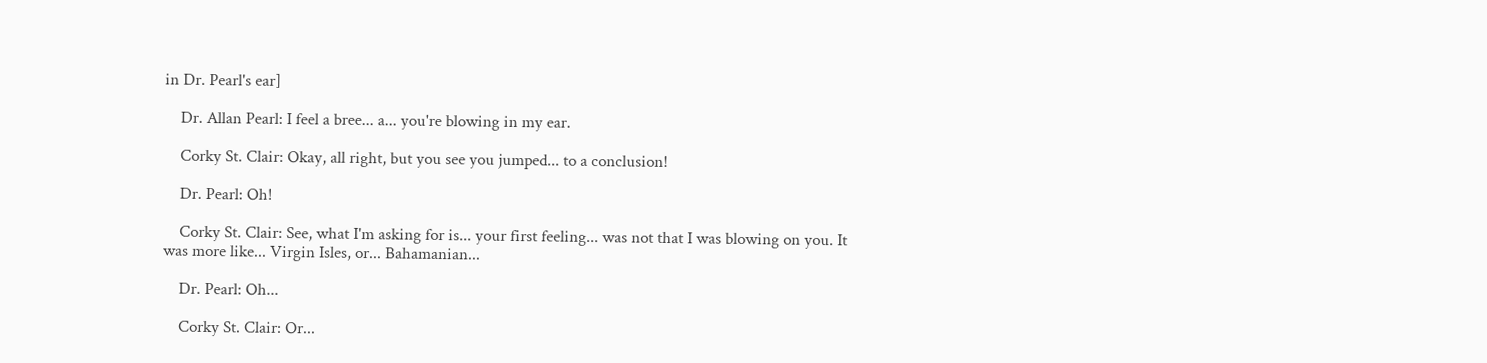in Dr. Pearl's ear]

    Dr. Allan Pearl: I feel a bree... a... you're blowing in my ear.

    Corky St. Clair: Okay, all right, but you see you jumped... to a conclusion!

    Dr. Pearl: Oh!

    Corky St. Clair: See, what I'm asking for is... your first feeling... was not that I was blowing on you. It was more like... Virgin Isles, or... Bahamanian...

    Dr. Pearl: Oh...

    Corky St. Clair: Or...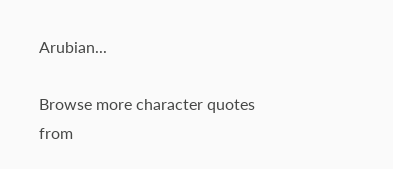Arubian...

Browse more character quotes from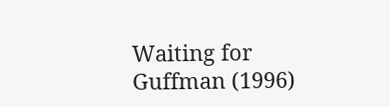Waiting for Guffman (1996)